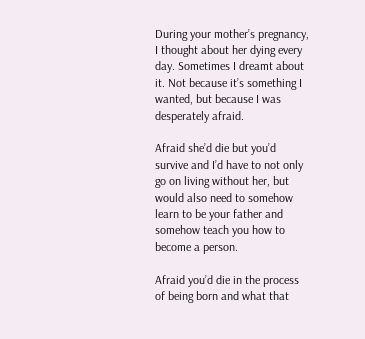During your mother’s pregnancy, I thought about her dying every day. Sometimes I dreamt about it. Not because it’s something I wanted, but because I was desperately afraid.

Afraid she’d die but you’d survive and I’d have to not only go on living without her, but would also need to somehow learn to be your father and somehow teach you how to become a person.

Afraid you’d die in the process of being born and what that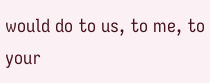would do to us, to me, to your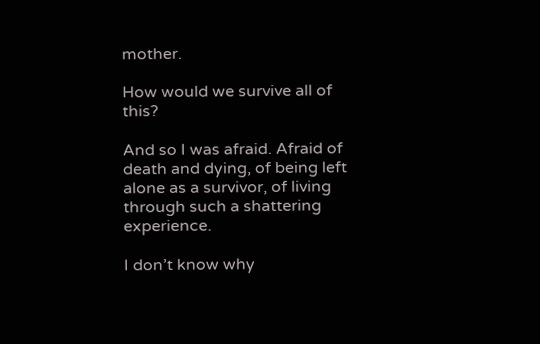mother.

How would we survive all of this?

And so I was afraid. Afraid of death and dying, of being left alone as a survivor, of living through such a shattering experience.

I don’t know why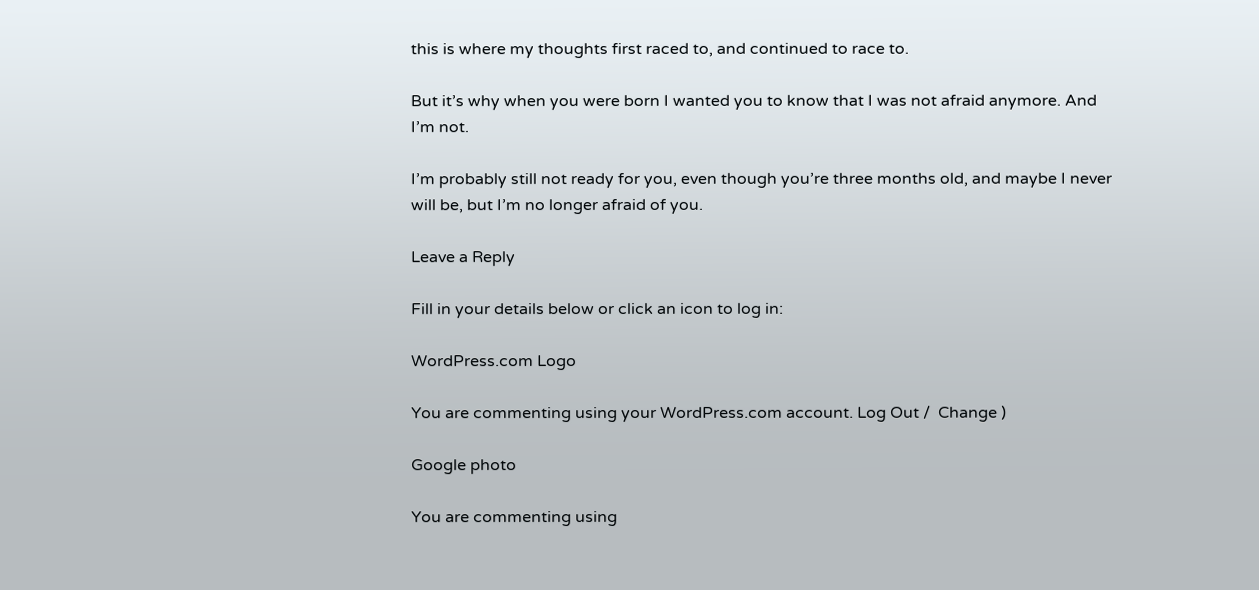this is where my thoughts first raced to, and continued to race to.

But it’s why when you were born I wanted you to know that I was not afraid anymore. And I’m not.

I’m probably still not ready for you, even though you’re three months old, and maybe I never will be, but I’m no longer afraid of you.

Leave a Reply

Fill in your details below or click an icon to log in:

WordPress.com Logo

You are commenting using your WordPress.com account. Log Out /  Change )

Google photo

You are commenting using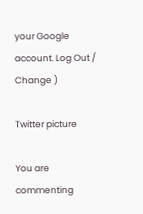your Google account. Log Out /  Change )

Twitter picture

You are commenting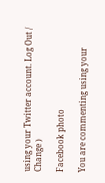using your Twitter account. Log Out /  Change )

Facebook photo

You are commenting using your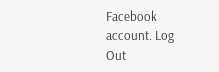Facebook account. Log Out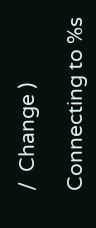/  Change )

Connecting to %s